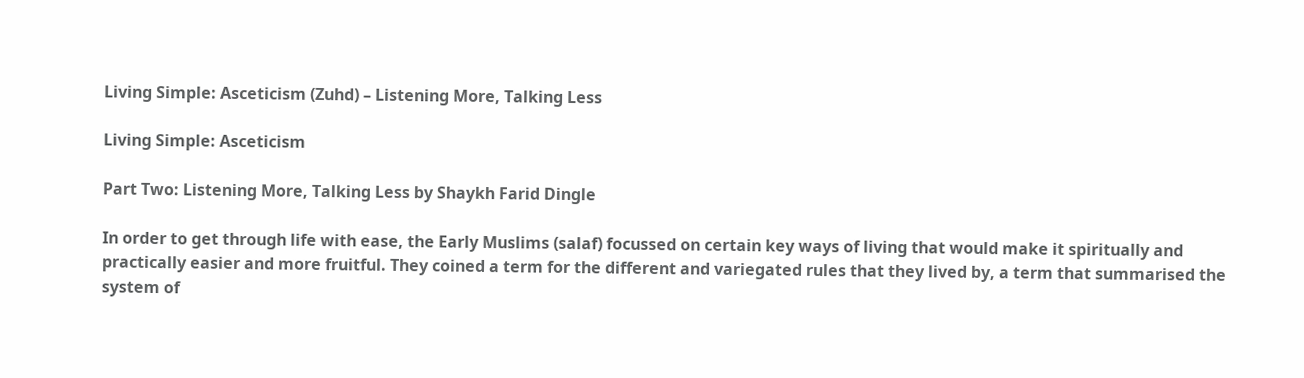Living Simple: Asceticism (Zuhd) – Listening More, Talking Less

Living Simple: Asceticism

Part Two: Listening More, Talking Less by Shaykh Farid Dingle

In order to get through life with ease, the Early Muslims (salaf) focussed on certain key ways of living that would make it spiritually and practically easier and more fruitful. They coined a term for the different and variegated rules that they lived by, a term that summarised the system of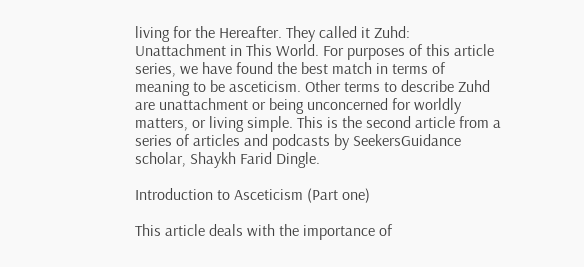living for the Hereafter. They called it Zuhd: Unattachment in This World. For purposes of this article series, we have found the best match in terms of meaning to be asceticism. Other terms to describe Zuhd are unattachment or being unconcerned for worldly matters, or living simple. This is the second article from a series of articles and podcasts by SeekersGuidance scholar, Shaykh Farid Dingle.

Introduction to Asceticism (Part one)

This article deals with the importance of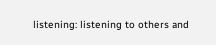listening: listening to others and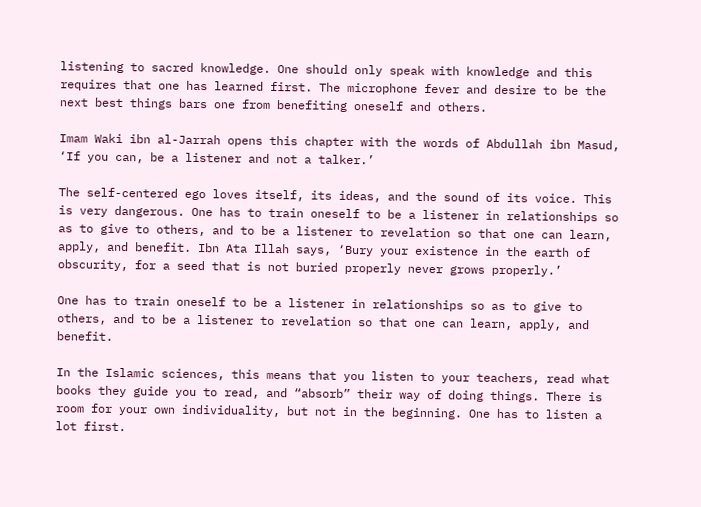listening to sacred knowledge. One should only speak with knowledge and this requires that one has learned first. The microphone fever and desire to be the next best things bars one from benefiting oneself and others.

Imam Waki ibn al-Jarrah opens this chapter with the words of Abdullah ibn Masud, ‘If you can, be a listener and not a talker.’

The self-centered ego loves itself, its ideas, and the sound of its voice. This is very dangerous. One has to train oneself to be a listener in relationships so as to give to others, and to be a listener to revelation so that one can learn, apply, and benefit. Ibn Ata Illah says, ‘Bury your existence in the earth of obscurity, for a seed that is not buried properly never grows properly.’

One has to train oneself to be a listener in relationships so as to give to others, and to be a listener to revelation so that one can learn, apply, and benefit.

In the Islamic sciences, this means that you listen to your teachers, read what books they guide you to read, and “absorb” their way of doing things. There is room for your own individuality, but not in the beginning. One has to listen a lot first.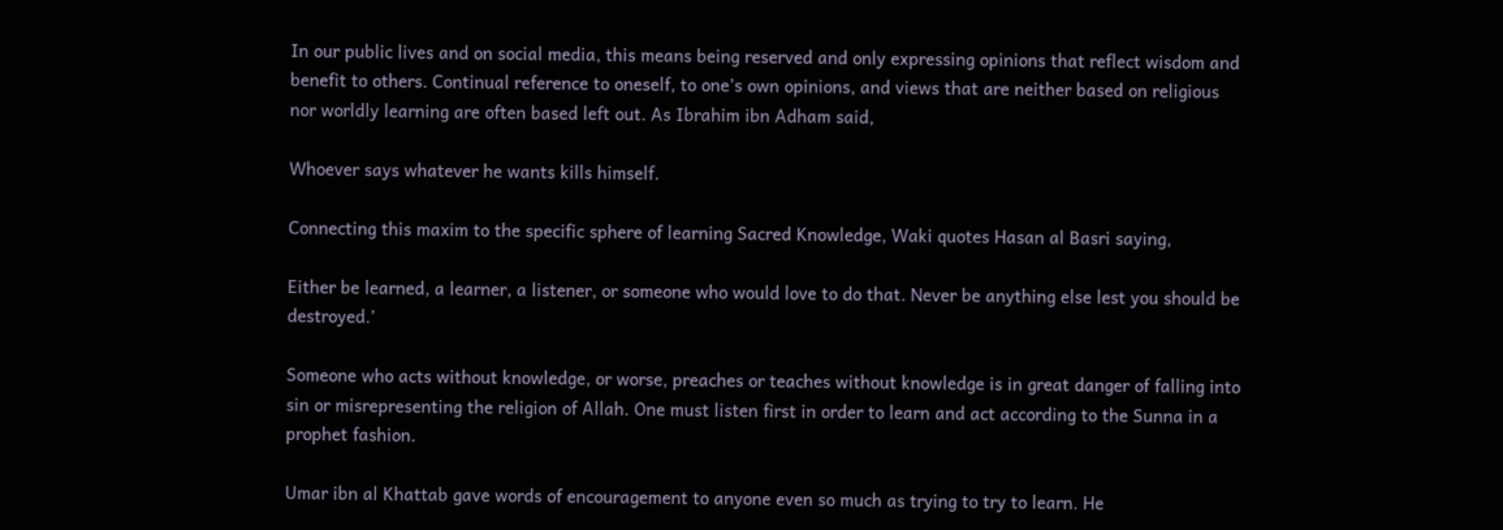In our public lives and on social media, this means being reserved and only expressing opinions that reflect wisdom and benefit to others. Continual reference to oneself, to one’s own opinions, and views that are neither based on religious nor worldly learning are often based left out. As Ibrahim ibn Adham said,

Whoever says whatever he wants kills himself.

Connecting this maxim to the specific sphere of learning Sacred Knowledge, Waki quotes Hasan al Basri saying,

Either be learned, a learner, a listener, or someone who would love to do that. Never be anything else lest you should be destroyed.’

Someone who acts without knowledge, or worse, preaches or teaches without knowledge is in great danger of falling into sin or misrepresenting the religion of Allah. One must listen first in order to learn and act according to the Sunna in a prophet fashion.

Umar ibn al Khattab gave words of encouragement to anyone even so much as trying to try to learn. He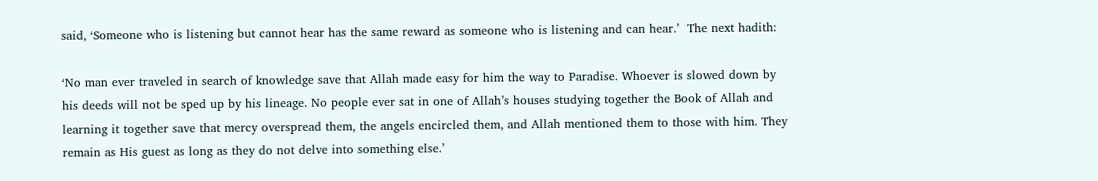said, ‘Someone who is listening but cannot hear has the same reward as someone who is listening and can hear.’  The next hadith:

‘No man ever traveled in search of knowledge save that Allah made easy for him the way to Paradise. Whoever is slowed down by his deeds will not be sped up by his lineage. No people ever sat in one of Allah’s houses studying together the Book of Allah and learning it together save that mercy overspread them, the angels encircled them, and Allah mentioned them to those with him. They remain as His guest as long as they do not delve into something else.’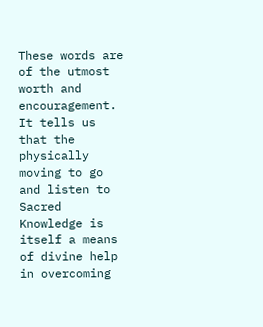These words are of the utmost worth and encouragement. It tells us that the physically moving to go and listen to Sacred Knowledge is itself a means of divine help in overcoming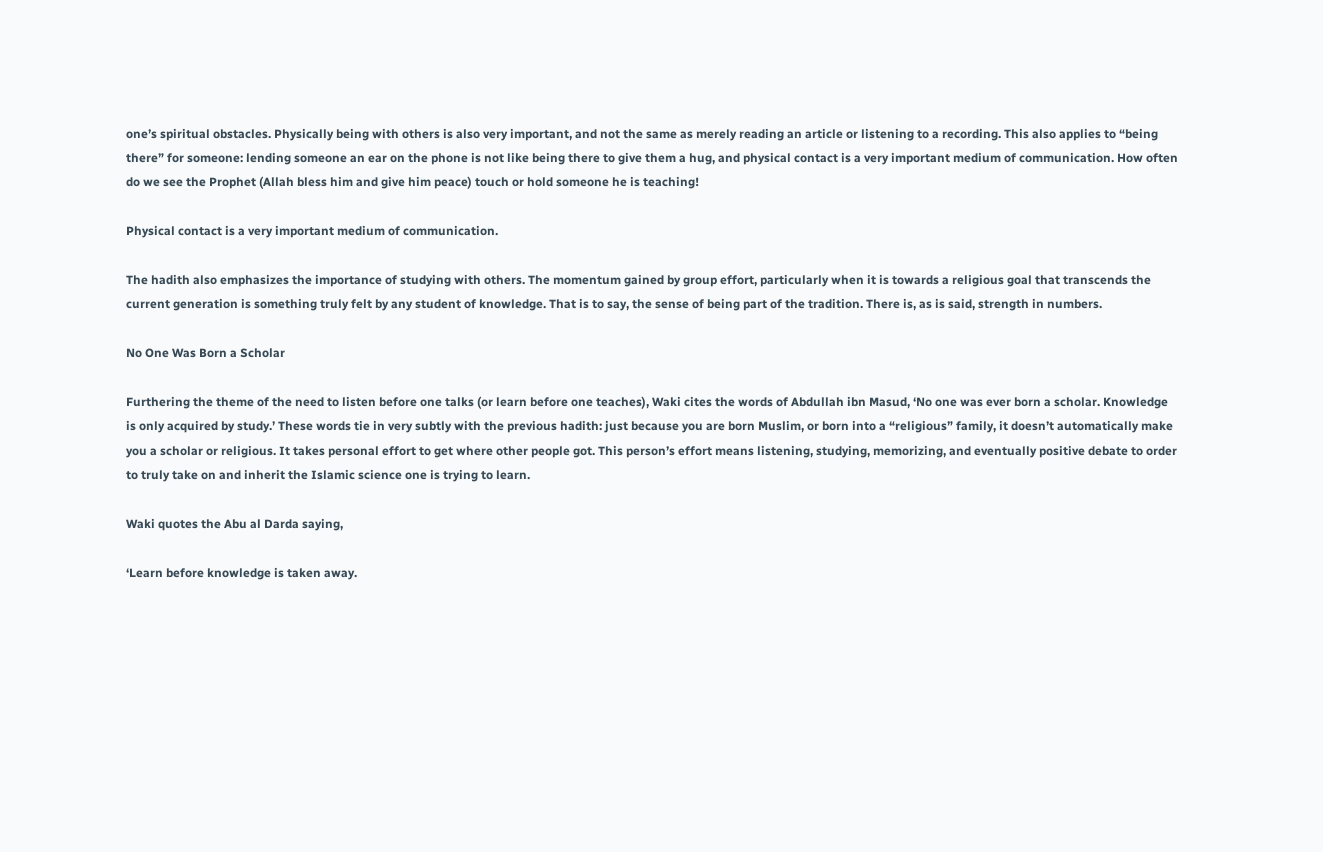one’s spiritual obstacles. Physically being with others is also very important, and not the same as merely reading an article or listening to a recording. This also applies to “being there” for someone: lending someone an ear on the phone is not like being there to give them a hug, and physical contact is a very important medium of communication. How often do we see the Prophet (Allah bless him and give him peace) touch or hold someone he is teaching!

Physical contact is a very important medium of communication.

The hadith also emphasizes the importance of studying with others. The momentum gained by group effort, particularly when it is towards a religious goal that transcends the current generation is something truly felt by any student of knowledge. That is to say, the sense of being part of the tradition. There is, as is said, strength in numbers.

No One Was Born a Scholar

Furthering the theme of the need to listen before one talks (or learn before one teaches), Waki cites the words of Abdullah ibn Masud, ‘No one was ever born a scholar. Knowledge is only acquired by study.’ These words tie in very subtly with the previous hadith: just because you are born Muslim, or born into a “religious” family, it doesn’t automatically make you a scholar or religious. It takes personal effort to get where other people got. This person’s effort means listening, studying, memorizing, and eventually positive debate to order to truly take on and inherit the Islamic science one is trying to learn.

Waki quotes the Abu al Darda saying,

‘Learn before knowledge is taken away.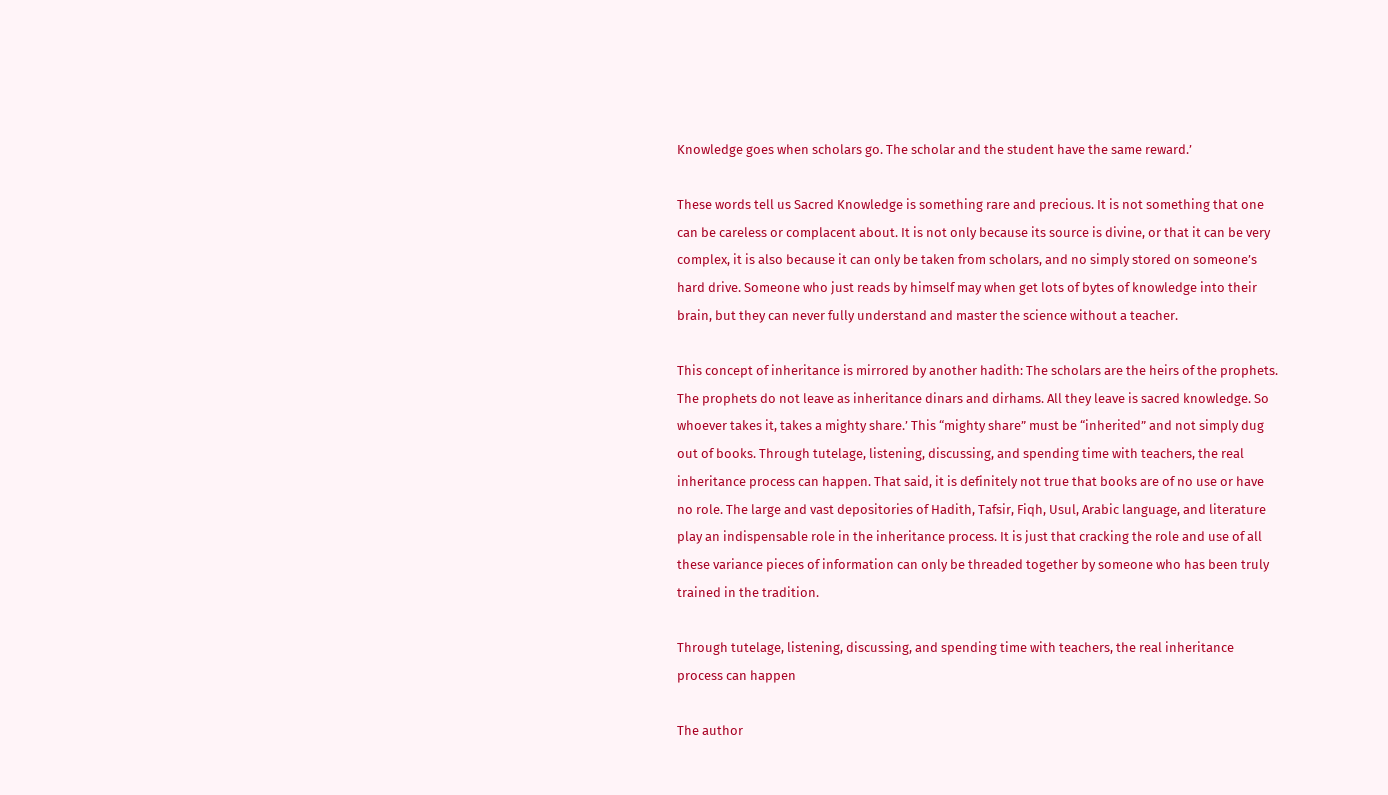Knowledge goes when scholars go. The scholar and the student have the same reward.’

These words tell us Sacred Knowledge is something rare and precious. It is not something that one can be careless or complacent about. It is not only because its source is divine, or that it can be very complex, it is also because it can only be taken from scholars, and no simply stored on someone’s hard drive. Someone who just reads by himself may when get lots of bytes of knowledge into their brain, but they can never fully understand and master the science without a teacher.

This concept of inheritance is mirrored by another hadith: The scholars are the heirs of the prophets. The prophets do not leave as inheritance dinars and dirhams. All they leave is sacred knowledge. So whoever takes it, takes a mighty share.’ This “mighty share” must be “inherited” and not simply dug out of books. Through tutelage, listening, discussing, and spending time with teachers, the real inheritance process can happen. That said, it is definitely not true that books are of no use or have no role. The large and vast depositories of Hadith, Tafsir, Fiqh, Usul, Arabic language, and literature play an indispensable role in the inheritance process. It is just that cracking the role and use of all these variance pieces of information can only be threaded together by someone who has been truly trained in the tradition.

Through tutelage, listening, discussing, and spending time with teachers, the real inheritance process can happen

The author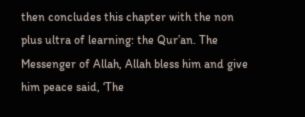then concludes this chapter with the non plus ultra of learning: the Qur’an. The Messenger of Allah, Allah bless him and give him peace said, ‘The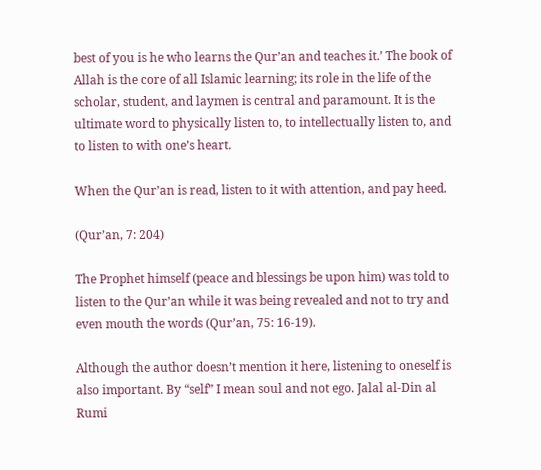best of you is he who learns the Qur’an and teaches it.’ The book of Allah is the core of all Islamic learning; its role in the life of the scholar, student, and laymen is central and paramount. It is the ultimate word to physically listen to, to intellectually listen to, and to listen to with one’s heart.

When the Qur’an is read, listen to it with attention, and pay heed.

(Qur’an, 7: 204)

The Prophet himself (peace and blessings be upon him) was told to listen to the Qur’an while it was being revealed and not to try and even mouth the words (Qur’an, 75: 16-19).

Although the author doesn’t mention it here, listening to oneself is also important. By “self” I mean soul and not ego. Jalal al-Din al Rumi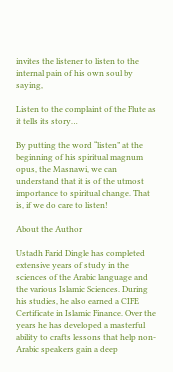invites the listener to listen to the internal pain of his own soul by saying,

Listen to the complaint of the Flute as it tells its story…

By putting the word “listen” at the beginning of his spiritual magnum opus, the Masnawi, we can understand that it is of the utmost importance to spiritual change. That is, if we do care to listen!

About the Author

Ustadh Farid Dingle has completed extensive years of study in the sciences of the Arabic language and the various Islamic Sciences. During his studies, he also earned a CIFE Certificate in Islamic Finance. Over the years he has developed a masterful ability to crafts lessons that help non-Arabic speakers gain a deep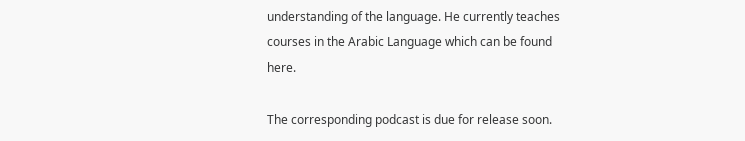understanding of the language. He currently teaches courses in the Arabic Language which can be found here.

The corresponding podcast is due for release soon.